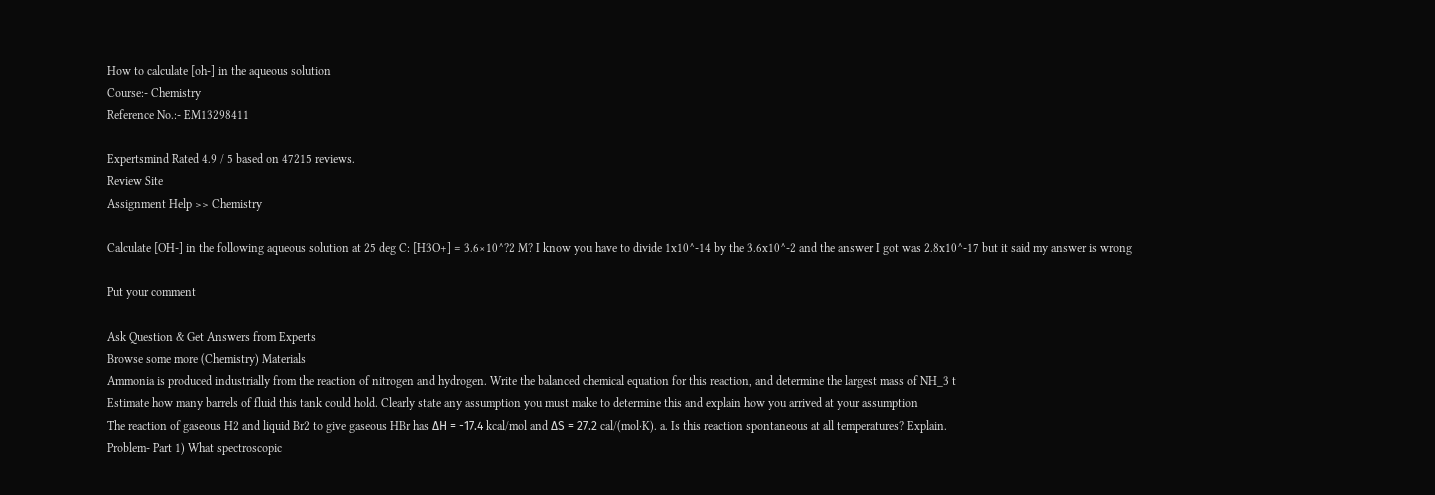How to calculate [oh-] in the aqueous solution
Course:- Chemistry
Reference No.:- EM13298411

Expertsmind Rated 4.9 / 5 based on 47215 reviews.
Review Site
Assignment Help >> Chemistry

Calculate [OH-] in the following aqueous solution at 25 deg C: [H3O+] = 3.6×10^?2 M? I know you have to divide 1x10^-14 by the 3.6x10^-2 and the answer I got was 2.8x10^-17 but it said my answer is wrong

Put your comment

Ask Question & Get Answers from Experts
Browse some more (Chemistry) Materials
Ammonia is produced industrially from the reaction of nitrogen and hydrogen. Write the balanced chemical equation for this reaction, and determine the largest mass of NH_3 t
Estimate how many barrels of fluid this tank could hold. Clearly state any assumption you must make to determine this and explain how you arrived at your assumption
The reaction of gaseous H2 and liquid Br2 to give gaseous HBr has ΔH = -17.4 kcal/mol and ΔS = 27.2 cal/(mol·K). a. Is this reaction spontaneous at all temperatures? Explain.
Problem- Part 1) What spectroscopic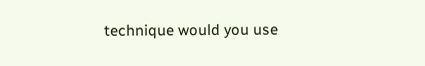technique would you use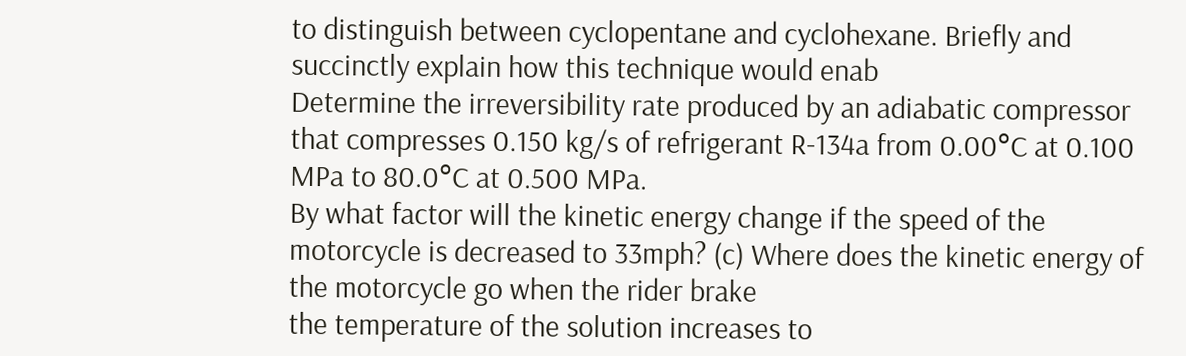to distinguish between cyclopentane and cyclohexane. Briefly and succinctly explain how this technique would enab
Determine the irreversibility rate produced by an adiabatic compressor that compresses 0.150 kg/s of refrigerant R-134a from 0.00°C at 0.100 MPa to 80.0°C at 0.500 MPa.
By what factor will the kinetic energy change if the speed of the motorcycle is decreased to 33mph? (c) Where does the kinetic energy of the motorcycle go when the rider brake
the temperature of the solution increases to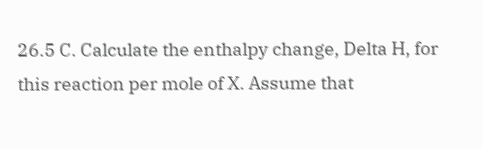26.5 C. Calculate the enthalpy change, Delta H, for this reaction per mole of X. Assume that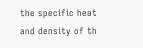the specific heat and density of th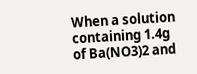When a solution containing 1.4g of Ba(NO3)2 and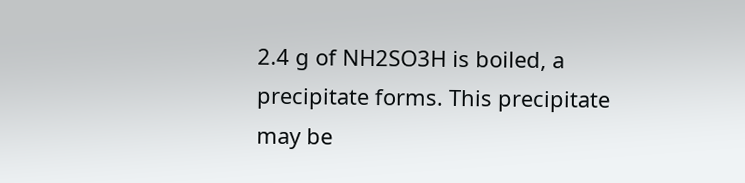2.4 g of NH2SO3H is boiled, a precipitate forms. This precipitate may be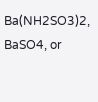Ba(NH2SO3)2, BaSO4, or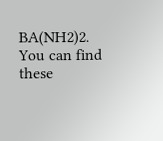BA(NH2)2. You can find these